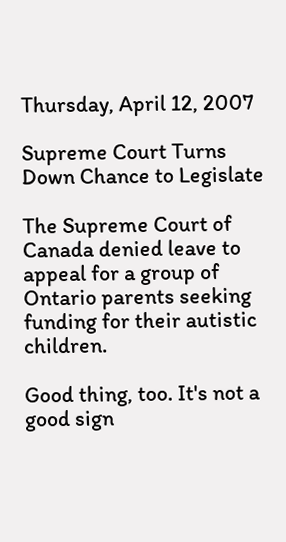Thursday, April 12, 2007

Supreme Court Turns Down Chance to Legislate

The Supreme Court of Canada denied leave to appeal for a group of Ontario parents seeking funding for their autistic children.

Good thing, too. It's not a good sign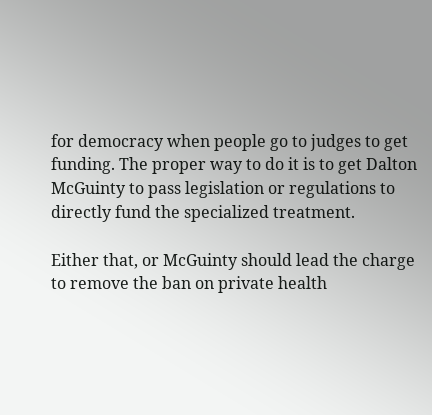for democracy when people go to judges to get funding. The proper way to do it is to get Dalton McGuinty to pass legislation or regulations to directly fund the specialized treatment.

Either that, or McGuinty should lead the charge to remove the ban on private health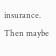insurance. Then maybe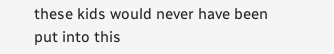these kids would never have been put into this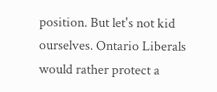position. But let's not kid ourselves. Ontario Liberals would rather protect a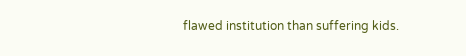flawed institution than suffering kids.